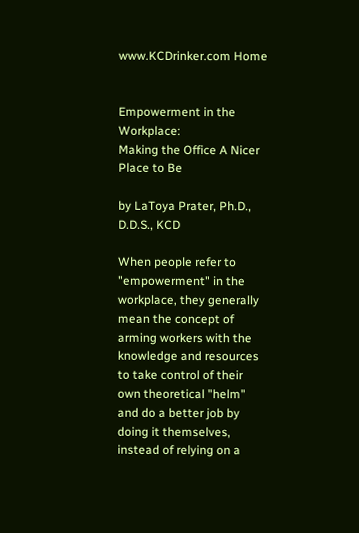www.KCDrinker.com Home


Empowerment in the Workplace:
Making the Office A Nicer Place to Be

by LaToya Prater, Ph.D., D.D.S., KCD

When people refer to "empowerment" in the workplace, they generally mean the concept of arming workers with the knowledge and resources to take control of their own theoretical "helm" and do a better job by doing it themselves, instead of relying on a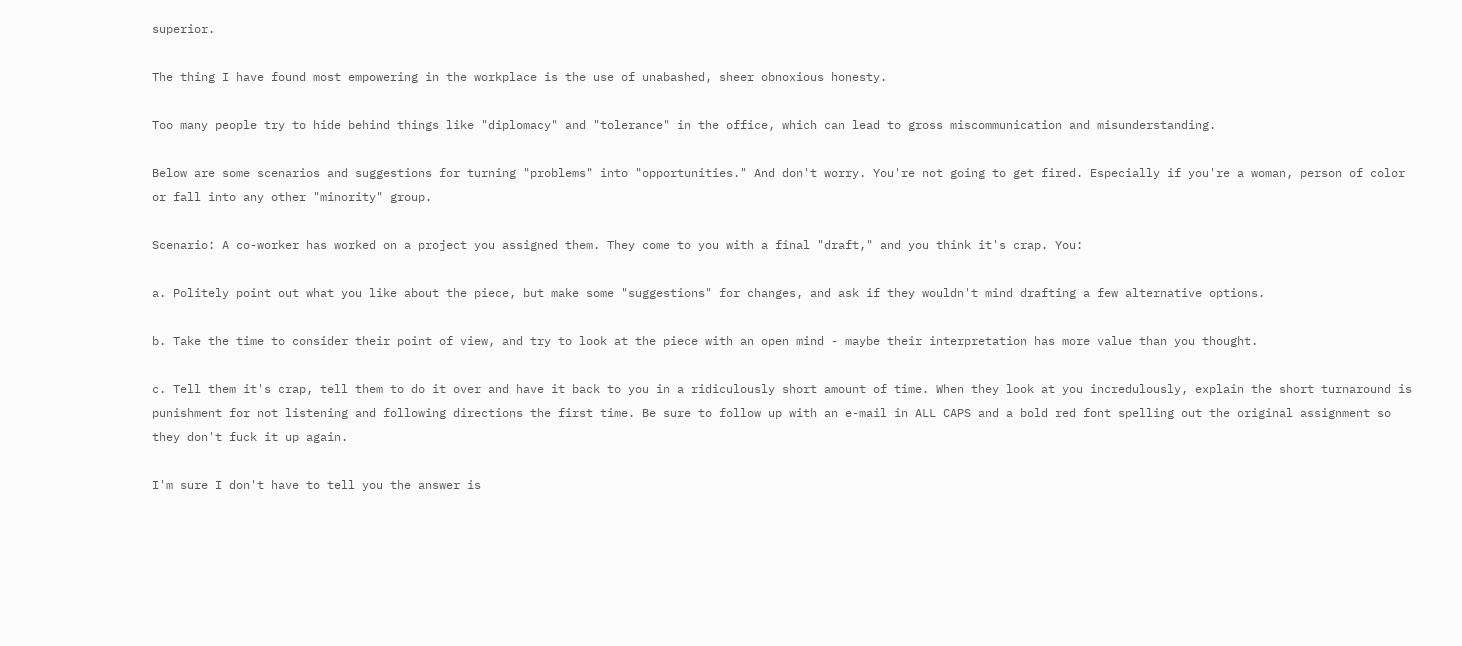superior.

The thing I have found most empowering in the workplace is the use of unabashed, sheer obnoxious honesty.

Too many people try to hide behind things like "diplomacy" and "tolerance" in the office, which can lead to gross miscommunication and misunderstanding.

Below are some scenarios and suggestions for turning "problems" into "opportunities." And don't worry. You're not going to get fired. Especially if you're a woman, person of color or fall into any other "minority" group.

Scenario: A co-worker has worked on a project you assigned them. They come to you with a final "draft," and you think it's crap. You:

a. Politely point out what you like about the piece, but make some "suggestions" for changes, and ask if they wouldn't mind drafting a few alternative options.

b. Take the time to consider their point of view, and try to look at the piece with an open mind - maybe their interpretation has more value than you thought.

c. Tell them it's crap, tell them to do it over and have it back to you in a ridiculously short amount of time. When they look at you incredulously, explain the short turnaround is punishment for not listening and following directions the first time. Be sure to follow up with an e-mail in ALL CAPS and a bold red font spelling out the original assignment so they don't fuck it up again.

I'm sure I don't have to tell you the answer is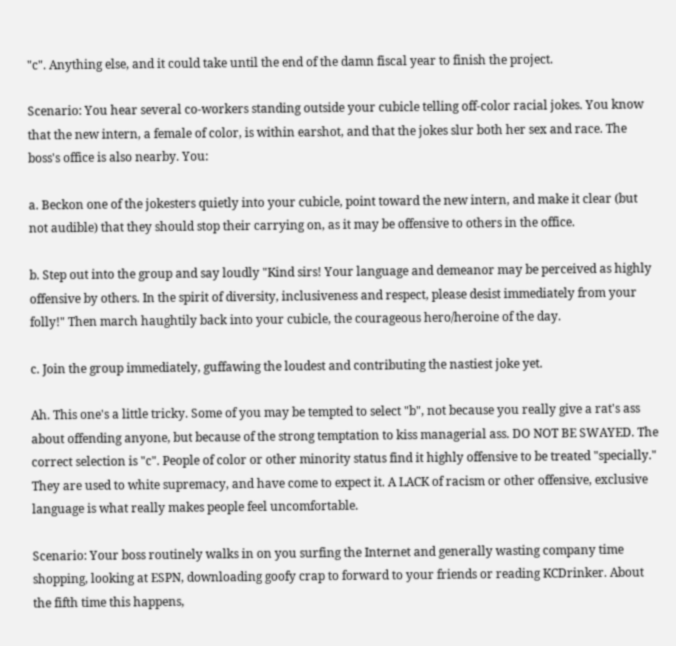"c". Anything else, and it could take until the end of the damn fiscal year to finish the project.

Scenario: You hear several co-workers standing outside your cubicle telling off-color racial jokes. You know that the new intern, a female of color, is within earshot, and that the jokes slur both her sex and race. The boss's office is also nearby. You:

a. Beckon one of the jokesters quietly into your cubicle, point toward the new intern, and make it clear (but not audible) that they should stop their carrying on, as it may be offensive to others in the office.

b. Step out into the group and say loudly "Kind sirs! Your language and demeanor may be perceived as highly offensive by others. In the spirit of diversity, inclusiveness and respect, please desist immediately from your folly!" Then march haughtily back into your cubicle, the courageous hero/heroine of the day.

c. Join the group immediately, guffawing the loudest and contributing the nastiest joke yet.

Ah. This one's a little tricky. Some of you may be tempted to select "b", not because you really give a rat's ass about offending anyone, but because of the strong temptation to kiss managerial ass. DO NOT BE SWAYED. The correct selection is "c". People of color or other minority status find it highly offensive to be treated "specially." They are used to white supremacy, and have come to expect it. A LACK of racism or other offensive, exclusive language is what really makes people feel uncomfortable.

Scenario: Your boss routinely walks in on you surfing the Internet and generally wasting company time shopping, looking at ESPN, downloading goofy crap to forward to your friends or reading KCDrinker. About the fifth time this happens,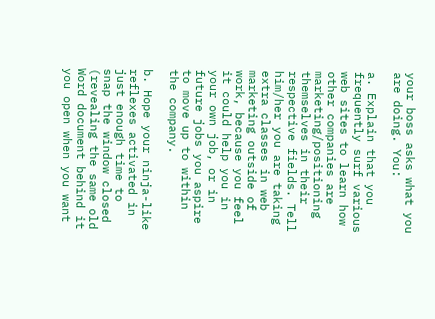your boss asks what you are doing. You:

a. Explain that you frequently surf various web sites to learn how other companies are marketing/positioning themselves in their respective fields. Tell him/her you are taking extra classes in web marketing outside of work, because you feel it could help you in your own job, or in future jobs you aspire to move up to within the company.

b. Hope your ninja-like reflexes activated in just enough time to snap the window closed (revealing the same old Word document behind it you open when you want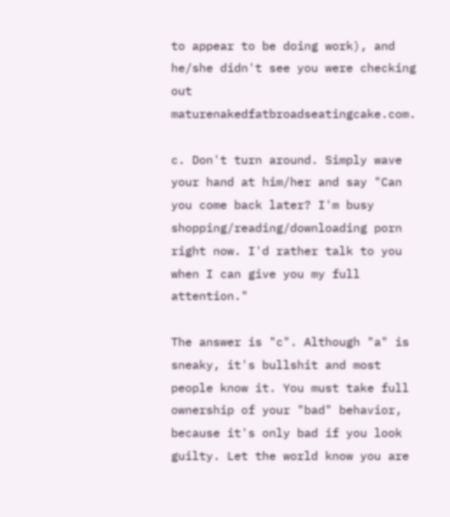to appear to be doing work), and he/she didn't see you were checking out maturenakedfatbroadseatingcake.com.

c. Don't turn around. Simply wave your hand at him/her and say "Can you come back later? I'm busy shopping/reading/downloading porn right now. I'd rather talk to you when I can give you my full attention."

The answer is "c". Although "a" is sneaky, it's bullshit and most people know it. You must take full ownership of your "bad" behavior, because it's only bad if you look guilty. Let the world know you are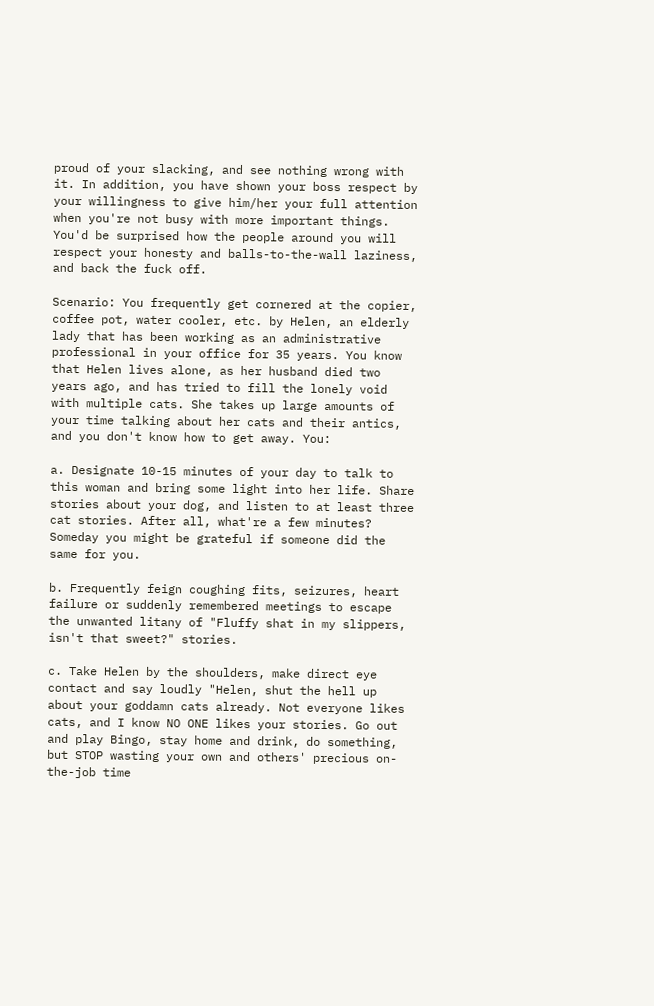proud of your slacking, and see nothing wrong with it. In addition, you have shown your boss respect by your willingness to give him/her your full attention when you're not busy with more important things. You'd be surprised how the people around you will respect your honesty and balls-to-the-wall laziness, and back the fuck off.

Scenario: You frequently get cornered at the copier, coffee pot, water cooler, etc. by Helen, an elderly lady that has been working as an administrative professional in your office for 35 years. You know that Helen lives alone, as her husband died two years ago, and has tried to fill the lonely void with multiple cats. She takes up large amounts of your time talking about her cats and their antics, and you don't know how to get away. You:

a. Designate 10-15 minutes of your day to talk to this woman and bring some light into her life. Share stories about your dog, and listen to at least three cat stories. After all, what're a few minutes? Someday you might be grateful if someone did the same for you.

b. Frequently feign coughing fits, seizures, heart failure or suddenly remembered meetings to escape the unwanted litany of "Fluffy shat in my slippers, isn't that sweet?" stories.

c. Take Helen by the shoulders, make direct eye contact and say loudly "Helen, shut the hell up about your goddamn cats already. Not everyone likes cats, and I know NO ONE likes your stories. Go out and play Bingo, stay home and drink, do something, but STOP wasting your own and others' precious on-the-job time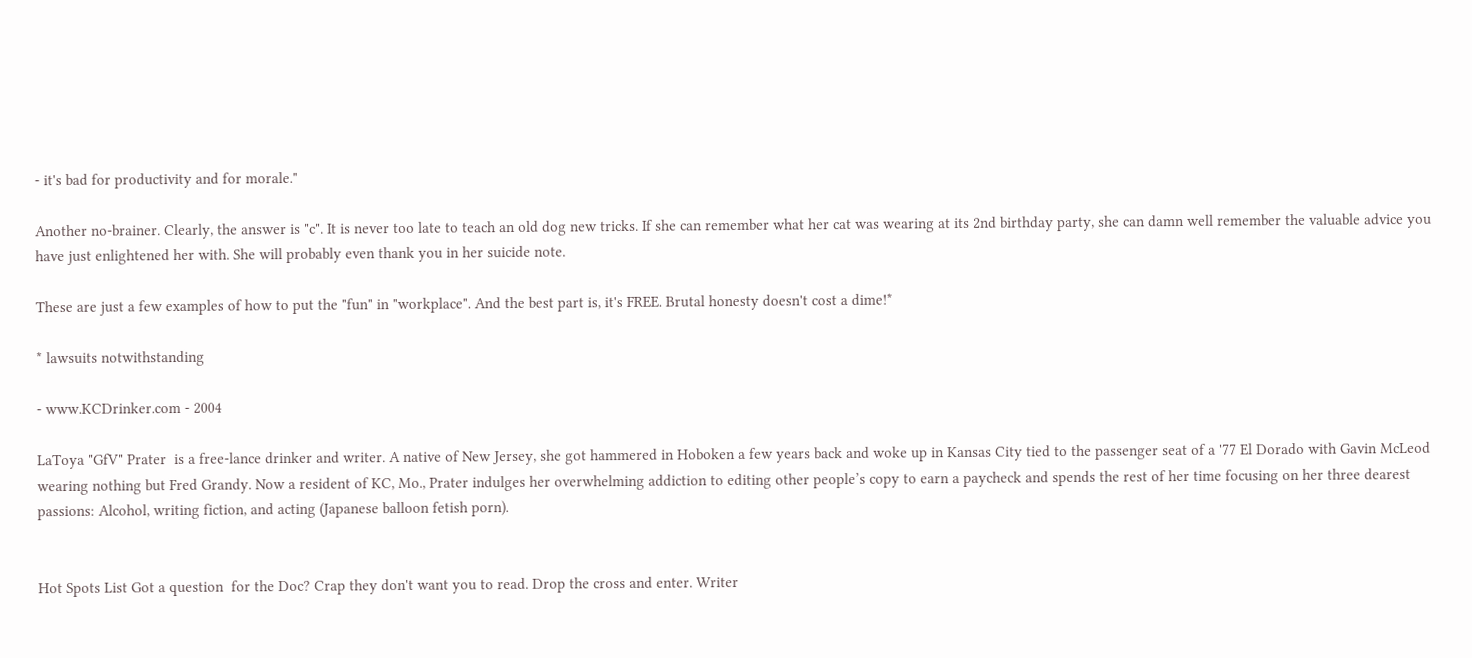- it's bad for productivity and for morale."

Another no-brainer. Clearly, the answer is "c". It is never too late to teach an old dog new tricks. If she can remember what her cat was wearing at its 2nd birthday party, she can damn well remember the valuable advice you have just enlightened her with. She will probably even thank you in her suicide note.

These are just a few examples of how to put the "fun" in "workplace". And the best part is, it's FREE. Brutal honesty doesn't cost a dime!*

* lawsuits notwithstanding

- www.KCDrinker.com - 2004

LaToya "GfV" Prater  is a free-lance drinker and writer. A native of New Jersey, she got hammered in Hoboken a few years back and woke up in Kansas City tied to the passenger seat of a '77 El Dorado with Gavin McLeod wearing nothing but Fred Grandy. Now a resident of KC, Mo., Prater indulges her overwhelming addiction to editing other people’s copy to earn a paycheck and spends the rest of her time focusing on her three dearest passions: Alcohol, writing fiction, and acting (Japanese balloon fetish porn).


Hot Spots List Got a question  for the Doc? Crap they don't want you to read. Drop the cross and enter. Writer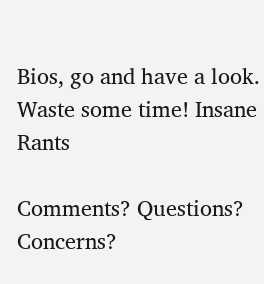Bios, go and have a look.
Waste some time! Insane Rants

Comments? Questions? Concerns?